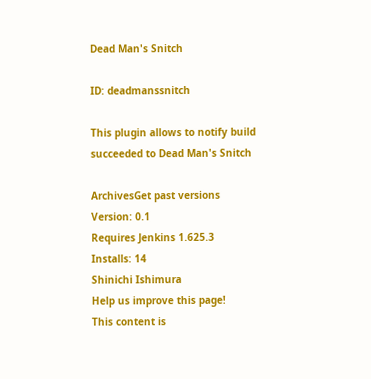Dead Man's Snitch

ID: deadmanssnitch

This plugin allows to notify build succeeded to Dead Man's Snitch

ArchivesGet past versions
Version: 0.1
Requires Jenkins 1.625.3
Installs: 14
Shinichi Ishimura
Help us improve this page!
This content is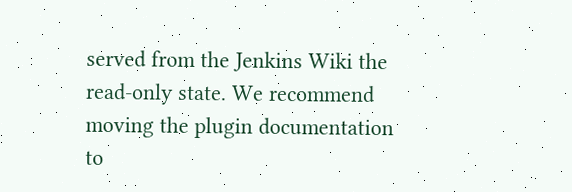served from the Jenkins Wiki the read-only state. We recommend moving the plugin documentation to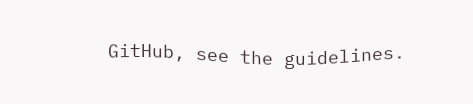GitHub, see the guidelines.